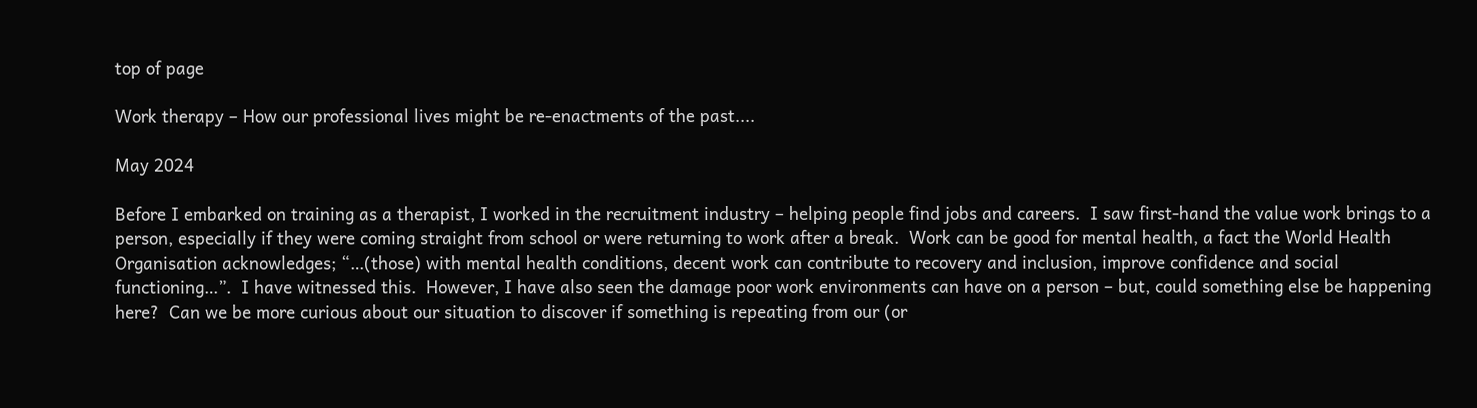top of page

Work therapy – How our professional lives might be re-enactments of the past....

May 2024

Before I embarked on training as a therapist, I worked in the recruitment industry – helping people find jobs and careers.  I saw first-hand the value work brings to a person, especially if they were coming straight from school or were returning to work after a break.  Work can be good for mental health, a fact the World Health Organisation acknowledges; “…(those) with mental health conditions, decent work can contribute to recovery and inclusion, improve confidence and social functioning…”.  I have witnessed this.  However, I have also seen the damage poor work environments can have on a person – but, could something else be happening here?  Can we be more curious about our situation to discover if something is repeating from our (or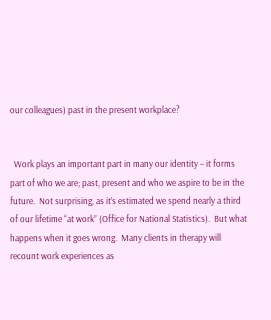our colleagues) past in the present workplace?


  Work plays an important part in many our identity – it forms part of who we are; past, present and who we aspire to be in the future.  Not surprising, as it’s estimated we spend nearly a third of our lifetime “at work” (Office for National Statistics).  But what happens when it goes wrong.  Many clients in therapy will recount work experiences as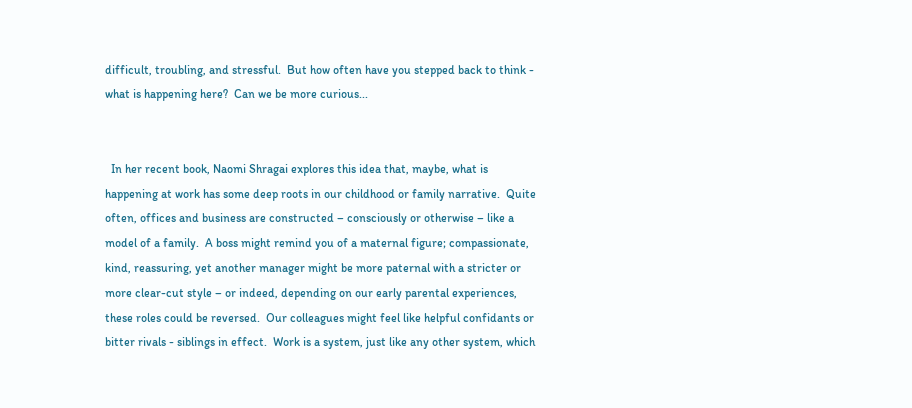difficult, troubling, and stressful.  But how often have you stepped back to think - what is happening here?  Can we be more curious...


  In her recent book, Naomi Shragai explores this idea that, maybe, what is happening at work has some deep roots in our childhood or family narrative.  Quite often, offices and business are constructed – consciously or otherwise – like a model of a family.  A boss might remind you of a maternal figure; compassionate, kind, reassuring, yet another manager might be more paternal with a stricter or more clear-cut style – or indeed, depending on our early parental experiences, these roles could be reversed.  Our colleagues might feel like helpful confidants or bitter rivals - siblings in effect.  Work is a system, just like any other system, which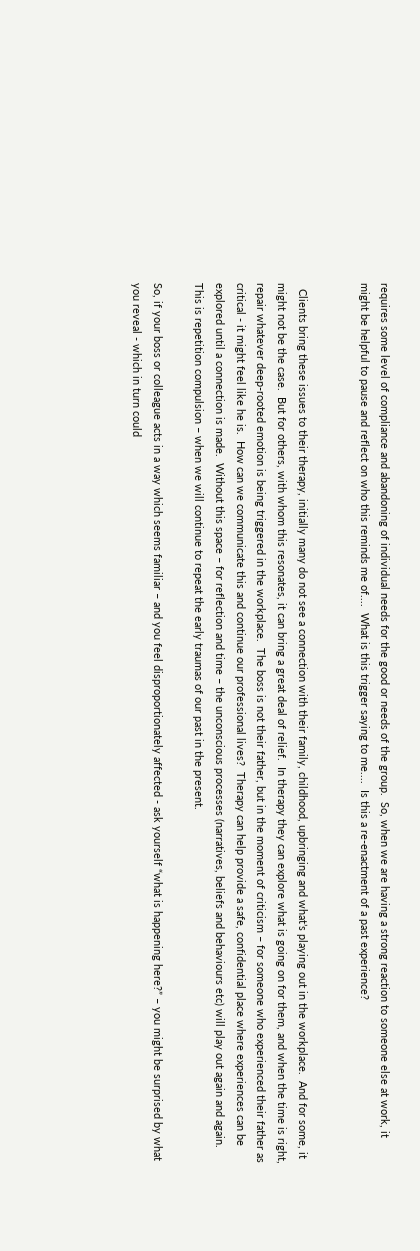requires some level of compliance and abandoning of individual needs for the good or needs of the group.  So, when we are having a strong reaction to someone else at work, it might be helpful to pause and reflect on who this reminds me of....  What is this trigger saying to me....  Is this a re-enactment of a past experience?


  Clients bring these issues to their therapy, initially many do not see a connection with their family, childhood, upbringing and what’s playing out in the workplace.  And for some, it might not be the case.  But for others, with whom this resonates, it can bring a great deal of relief.  In therapy they can explore what is going on for them, and when the time is right, repair whatever deep-rooted emotion is being triggered in the workplace.  The boss is not their father, but in the moment of criticism – for someone who experienced their father as critical - it might feel like he is.  How can we communicate this and continue our professional lives?  Therapy can help provide a safe, confidential place where experiences can be explored until a connection is made.  Without this space – for reflection and time – the unconscious processes (narratives, beliefs and behaviours etc) will play out again and again.  This is repetition compulsion – when we will continue to repeat the early traumas of our past in the present.

So, if your boss or colleague acts in a way which seems familiar – and you feel disproportionately affected - ask yourself “what is happening here?” – you might be surprised by what you reveal - which in turn could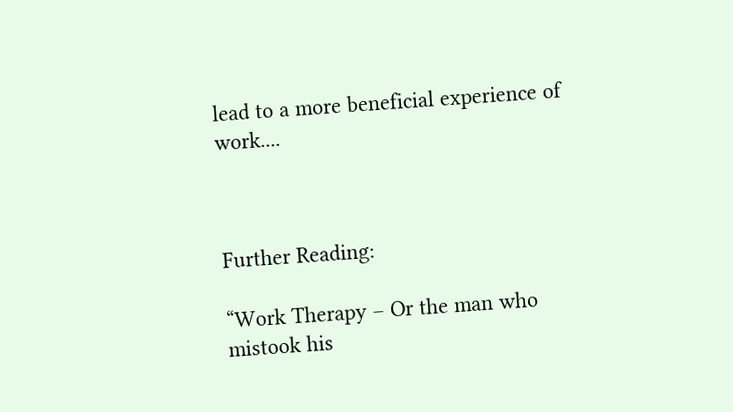lead to a more beneficial experience of work....



Further Reading:

“Work Therapy – Or the man who mistook his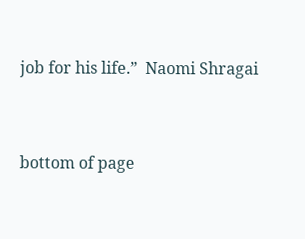job for his life.”  Naomi Shragai


bottom of page